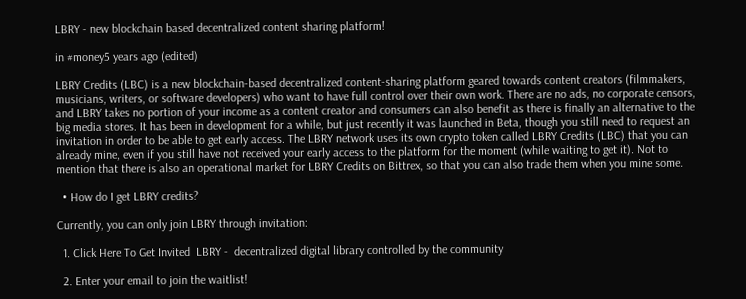LBRY - new blockchain based decentralized content sharing platform!

in #money5 years ago (edited)

LBRY Credits (LBC) is a new blockchain-based decentralized content-sharing platform geared towards content creators (filmmakers, musicians, writers, or software developers) who want to have full control over their own work. There are no ads, no corporate censors, and LBRY takes no portion of your income as a content creator and consumers can also benefit as there is finally an alternative to the big media stores. It has been in development for a while, but just recently it was launched in Beta, though you still need to request an invitation in order to be able to get early access. The LBRY network uses its own crypto token called LBRY Credits (LBC) that you can already mine, even if you still have not received your early access to the platform for the moment (while waiting to get it). Not to mention that there is also an operational market for LBRY Credits on Bittrex, so that you can also trade them when you mine some.

  • How do I get LBRY credits?

Currently, you can only join LBRY through invitation:

  1. Click Here To Get Invited  LBRY -  decentralized digital library controlled by the community

  2. Enter your email to join the waitlist!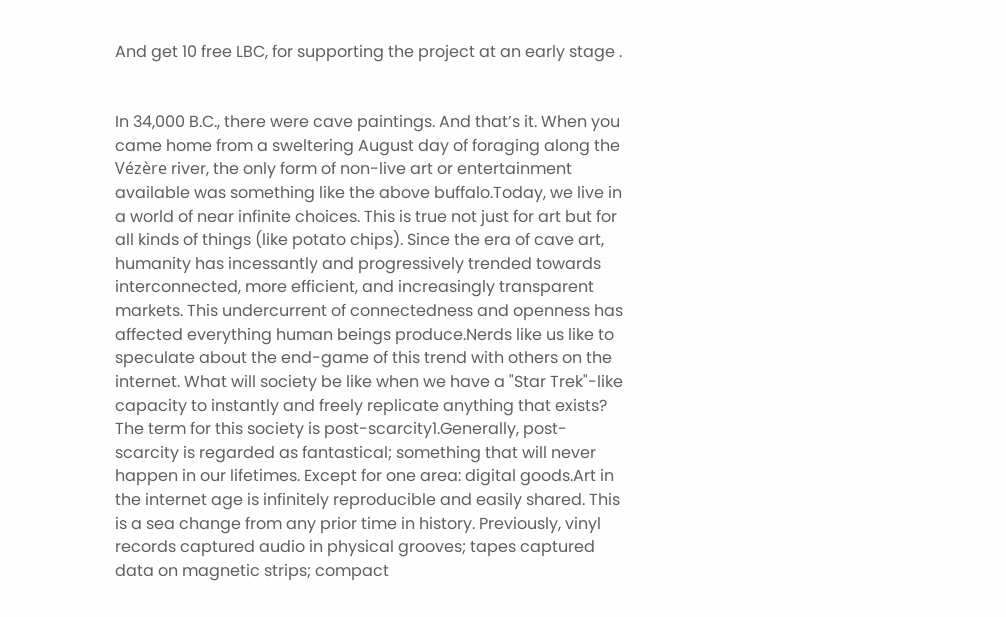And get 10 free LBC, for supporting the project at an early stage .


In 34,000 B.C., there were cave paintings. And that’s it. When you came home from a sweltering August day of foraging along the Vézère river, the only form of non-live art or entertainment available was something like the above buffalo.Today, we live in a world of near infinite choices. This is true not just for art but for all kinds of things (like potato chips). Since the era of cave art, humanity has incessantly and progressively trended towards interconnected, more efficient, and increasingly transparent markets. This undercurrent of connectedness and openness has affected everything human beings produce.Nerds like us like to speculate about the end-game of this trend with others on the internet. What will society be like when we have a "Star Trek"-like capacity to instantly and freely replicate anything that exists? The term for this society is post-scarcity1.Generally, post-scarcity is regarded as fantastical; something that will never happen in our lifetimes. Except for one area: digital goods.Art in the internet age is infinitely reproducible and easily shared. This is a sea change from any prior time in history. Previously, vinyl records captured audio in physical grooves; tapes captured data on magnetic strips; compact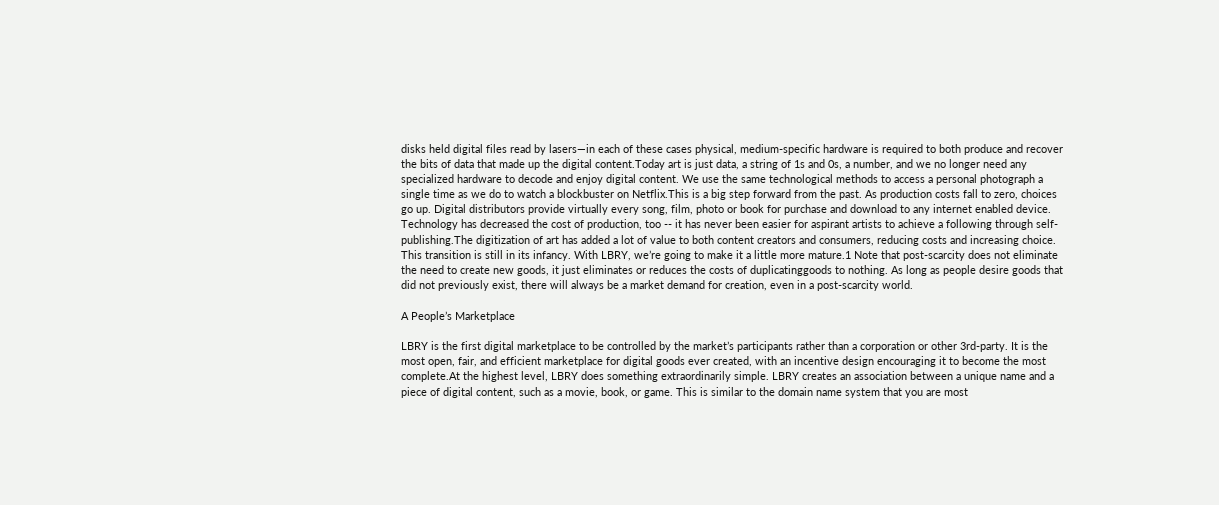disks held digital files read by lasers—in each of these cases physical, medium-specific hardware is required to both produce and recover the bits of data that made up the digital content.Today art is just data, a string of 1s and 0s, a number, and we no longer need any specialized hardware to decode and enjoy digital content. We use the same technological methods to access a personal photograph a single time as we do to watch a blockbuster on Netflix.This is a big step forward from the past. As production costs fall to zero, choices go up. Digital distributors provide virtually every song, film, photo or book for purchase and download to any internet enabled device. Technology has decreased the cost of production, too -- it has never been easier for aspirant artists to achieve a following through self-publishing.The digitization of art has added a lot of value to both content creators and consumers, reducing costs and increasing choice. This transition is still in its infancy. With LBRY, we’re going to make it a little more mature.1 Note that post-scarcity does not eliminate the need to create new goods, it just eliminates or reduces the costs of duplicatinggoods to nothing. As long as people desire goods that did not previously exist, there will always be a market demand for creation, even in a post-scarcity world.

A People’s Marketplace

LBRY is the first digital marketplace to be controlled by the market’s participants rather than a corporation or other 3rd-party. It is the most open, fair, and efficient marketplace for digital goods ever created, with an incentive design encouraging it to become the most complete.At the highest level, LBRY does something extraordinarily simple. LBRY creates an association between a unique name and a piece of digital content, such as a movie, book, or game. This is similar to the domain name system that you are most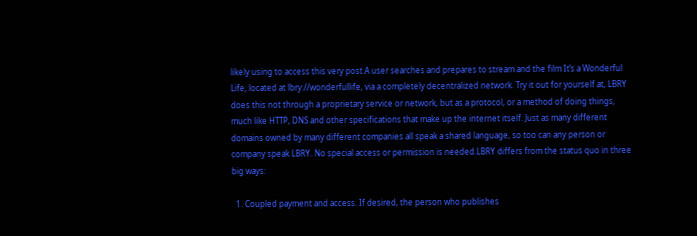likely using to access this very post.A user searches and prepares to stream and the film It’s a Wonderful Life, located at lbry://wonderfullife, via a completely decentralized network. Try it out for yourself at, LBRY does this not through a proprietary service or network, but as a protocol, or a method of doing things, much like HTTP, DNS and other specifications that make up the internet itself. Just as many different domains owned by many different companies all speak a shared language, so too can any person or company speak LBRY. No special access or permission is needed.LBRY differs from the status quo in three big ways:

  1. Coupled payment and access. If desired, the person who publishes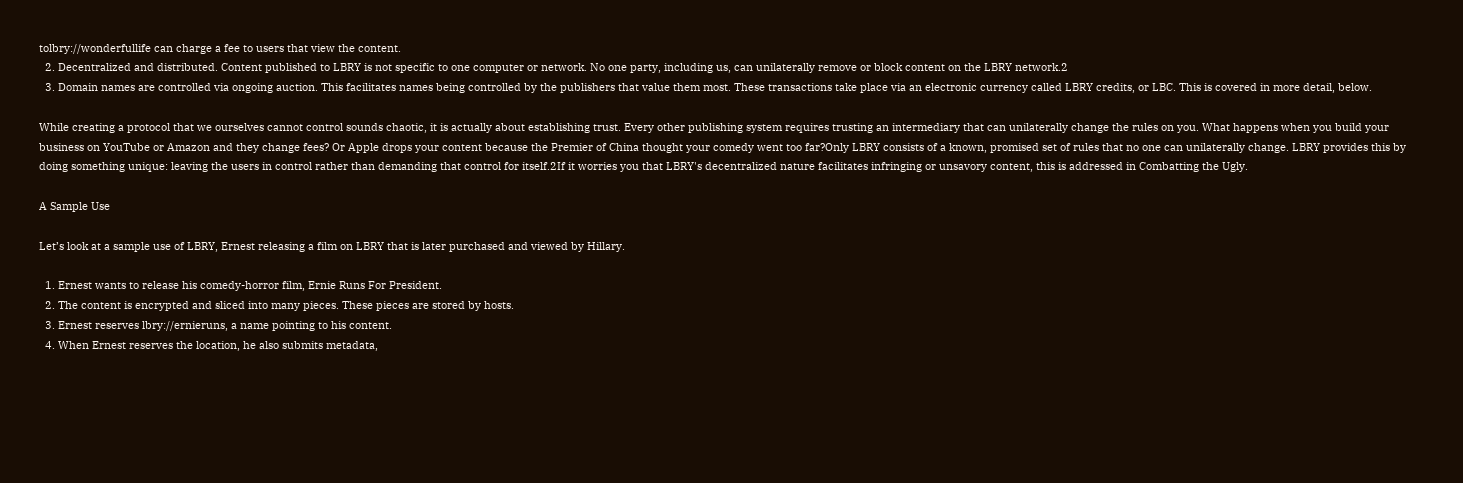tolbry://wonderfullife can charge a fee to users that view the content.
  2. Decentralized and distributed. Content published to LBRY is not specific to one computer or network. No one party, including us, can unilaterally remove or block content on the LBRY network.2
  3. Domain names are controlled via ongoing auction. This facilitates names being controlled by the publishers that value them most. These transactions take place via an electronic currency called LBRY credits, or LBC. This is covered in more detail, below.

While creating a protocol that we ourselves cannot control sounds chaotic, it is actually about establishing trust. Every other publishing system requires trusting an intermediary that can unilaterally change the rules on you. What happens when you build your business on YouTube or Amazon and they change fees? Or Apple drops your content because the Premier of China thought your comedy went too far?Only LBRY consists of a known, promised set of rules that no one can unilaterally change. LBRY provides this by doing something unique: leaving the users in control rather than demanding that control for itself.2If it worries you that LBRY's decentralized nature facilitates infringing or unsavory content, this is addressed in Combatting the Ugly.

A Sample Use

Let’s look at a sample use of LBRY, Ernest releasing a film on LBRY that is later purchased and viewed by Hillary.

  1. Ernest wants to release his comedy-horror film, Ernie Runs For President.
  2. The content is encrypted and sliced into many pieces. These pieces are stored by hosts.
  3. Ernest reserves lbry://ernieruns, a name pointing to his content.
  4. When Ernest reserves the location, he also submits metadata,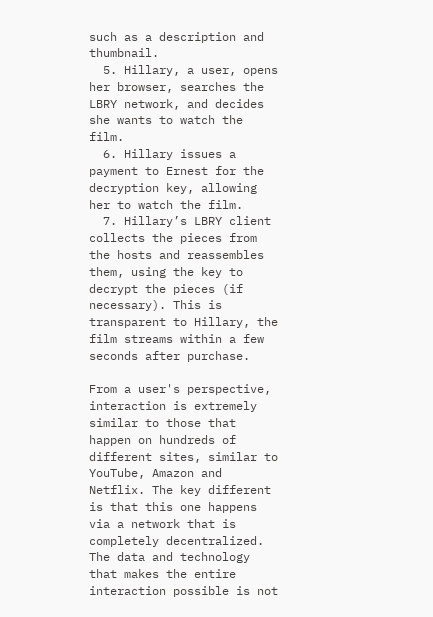such as a description and thumbnail.
  5. Hillary, a user, opens her browser, searches the LBRY network, and decides she wants to watch the film.
  6. Hillary issues a payment to Ernest for the decryption key, allowing her to watch the film.
  7. Hillary’s LBRY client collects the pieces from the hosts and reassembles them, using the key to decrypt the pieces (if necessary). This is transparent to Hillary, the film streams within a few seconds after purchase.

From a user's perspective, interaction is extremely similar to those that happen on hundreds of different sites, similar to YouTube, Amazon and Netflix. The key different is that this one happens via a network that is completely decentralized. The data and technology that makes the entire interaction possible is not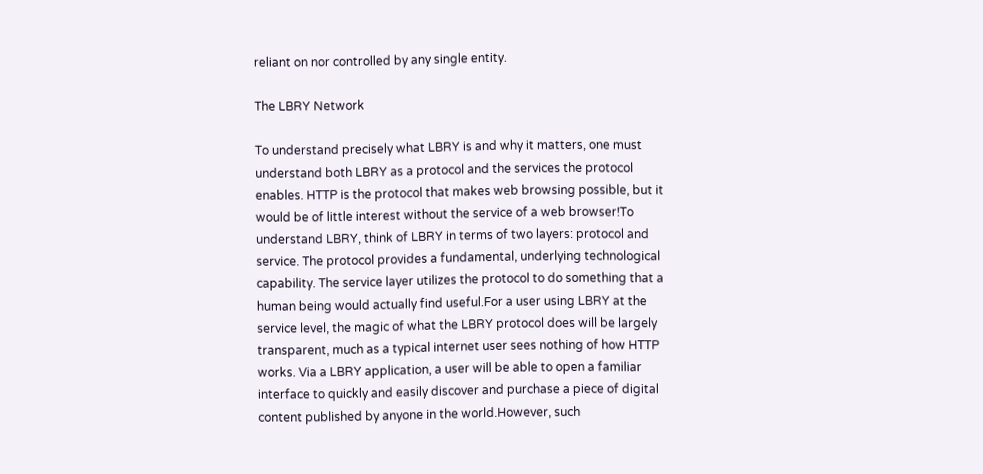reliant on nor controlled by any single entity.

The LBRY Network

To understand precisely what LBRY is and why it matters, one must understand both LBRY as a protocol and the services the protocol enables. HTTP is the protocol that makes web browsing possible, but it would be of little interest without the service of a web browser!To understand LBRY, think of LBRY in terms of two layers: protocol and service. The protocol provides a fundamental, underlying technological capability. The service layer utilizes the protocol to do something that a human being would actually find useful.For a user using LBRY at the service level, the magic of what the LBRY protocol does will be largely transparent, much as a typical internet user sees nothing of how HTTP works. Via a LBRY application, a user will be able to open a familiar interface to quickly and easily discover and purchase a piece of digital content published by anyone in the world.However, such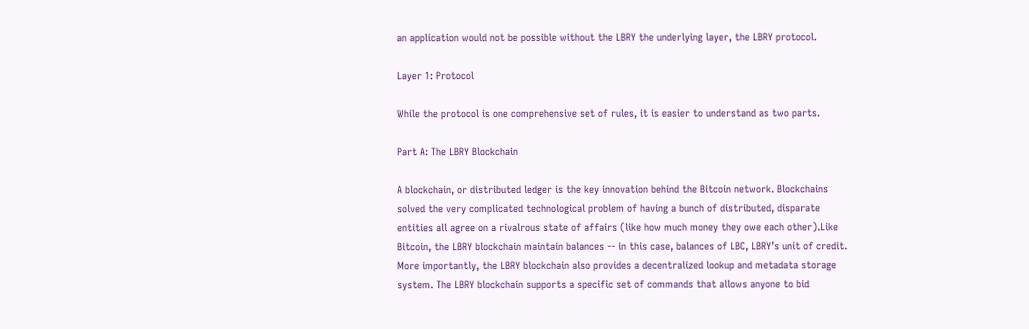an application would not be possible without the LBRY the underlying layer, the LBRY protocol.

Layer 1: Protocol

While the protocol is one comprehensive set of rules, it is easier to understand as two parts.

Part A: The LBRY Blockchain

A blockchain, or distributed ledger is the key innovation behind the Bitcoin network. Blockchains solved the very complicated technological problem of having a bunch of distributed, disparate entities all agree on a rivalrous state of affairs (like how much money they owe each other).Like Bitcoin, the LBRY blockchain maintain balances -- in this case, balances of LBC, LBRY’s unit of credit. More importantly, the LBRY blockchain also provides a decentralized lookup and metadata storage system. The LBRY blockchain supports a specific set of commands that allows anyone to bid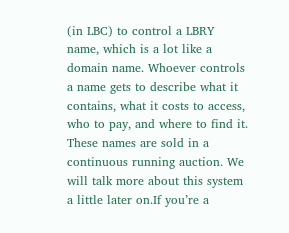(in LBC) to control a LBRY name, which is a lot like a domain name. Whoever controls a name gets to describe what it contains, what it costs to access, who to pay, and where to find it. These names are sold in a continuous running auction. We will talk more about this system a little later on.If you’re a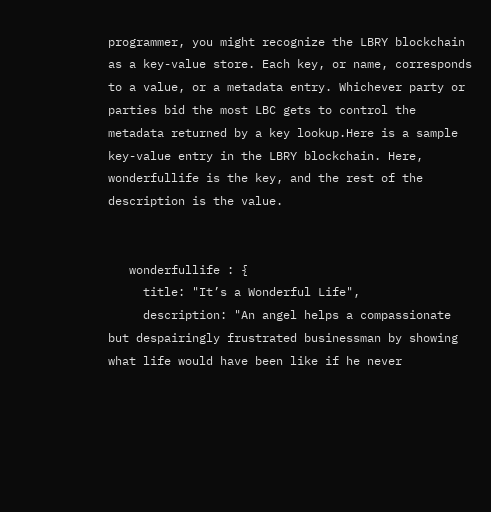programmer, you might recognize the LBRY blockchain as a key-value store. Each key, or name, corresponds to a value, or a metadata entry. Whichever party or parties bid the most LBC gets to control the metadata returned by a key lookup.Here is a sample key-value entry in the LBRY blockchain. Here, wonderfullife is the key, and the rest of the description is the value.


   wonderfullife : {
     title: "It’s a Wonderful Life",
     description: "An angel helps a compassionate but despairingly frustrated businessman by showing what life would have been like if he never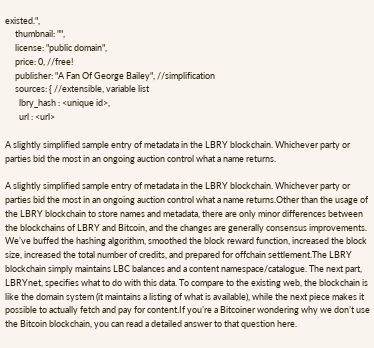existed.",
     thumbnail: "",
     license: "public domain",
     price: 0, //free!
     publisher: "A Fan Of George Bailey", //simplification
     sources: { //extensible, variable list
       lbry_hash : <unique id>,
       url : <url>

A slightly simplified sample entry of metadata in the LBRY blockchain. Whichever party or parties bid the most in an ongoing auction control what a name returns.

A slightly simplified sample entry of metadata in the LBRY blockchain. Whichever party or parties bid the most in an ongoing auction control what a name returns.Other than the usage of the LBRY blockchain to store names and metadata, there are only minor differences between the blockchains of LBRY and Bitcoin, and the changes are generally consensus improvements. We’ve buffed the hashing algorithm, smoothed the block reward function, increased the block size, increased the total number of credits, and prepared for offchain settlement.The LBRY blockchain simply maintains LBC balances and a content namespace/catalogue. The next part, LBRYnet, specifies what to do with this data. To compare to the existing web, the blockchain is like the domain system (it maintains a listing of what is available), while the next piece makes it possible to actually fetch and pay for content.If you’re a Bitcoiner wondering why we don’t use the Bitcoin blockchain, you can read a detailed answer to that question here.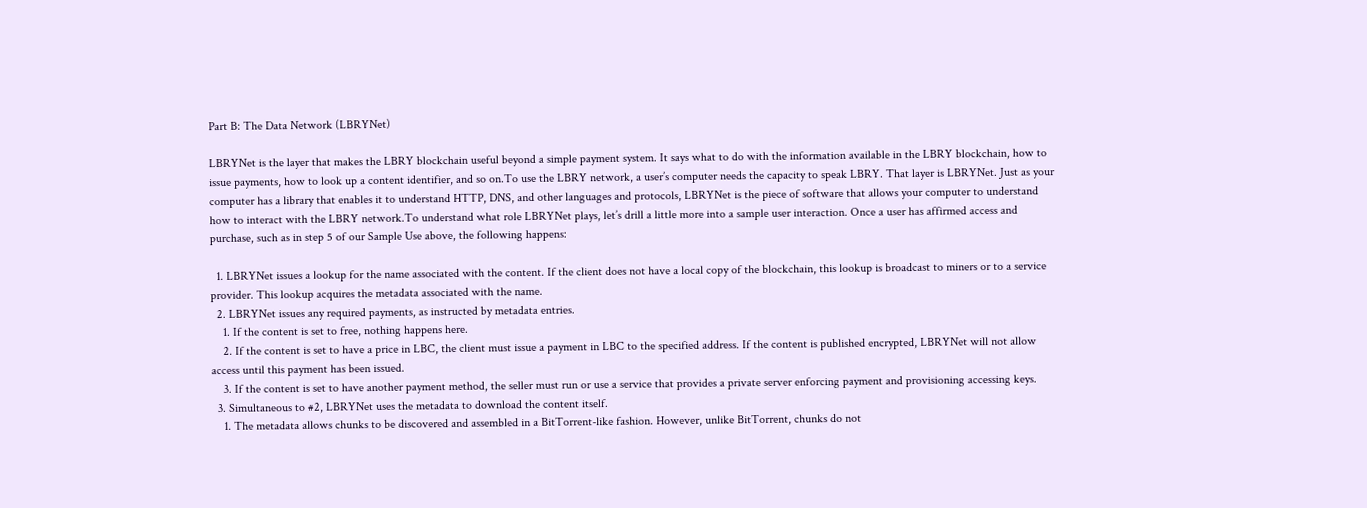Part B: The Data Network (LBRYNet)

LBRYNet is the layer that makes the LBRY blockchain useful beyond a simple payment system. It says what to do with the information available in the LBRY blockchain, how to issue payments, how to look up a content identifier, and so on.To use the LBRY network, a user’s computer needs the capacity to speak LBRY. That layer is LBRYNet. Just as your computer has a library that enables it to understand HTTP, DNS, and other languages and protocols, LBRYNet is the piece of software that allows your computer to understand how to interact with the LBRY network.To understand what role LBRYNet plays, let’s drill a little more into a sample user interaction. Once a user has affirmed access and purchase, such as in step 5 of our Sample Use above, the following happens:

  1. LBRYNet issues a lookup for the name associated with the content. If the client does not have a local copy of the blockchain, this lookup is broadcast to miners or to a service provider. This lookup acquires the metadata associated with the name.
  2. LBRYNet issues any required payments, as instructed by metadata entries.
    1. If the content is set to free, nothing happens here.
    2. If the content is set to have a price in LBC, the client must issue a payment in LBC to the specified address. If the content is published encrypted, LBRYNet will not allow access until this payment has been issued.
    3. If the content is set to have another payment method, the seller must run or use a service that provides a private server enforcing payment and provisioning accessing keys.
  3. Simultaneous to #2, LBRYNet uses the metadata to download the content itself.
    1. The metadata allows chunks to be discovered and assembled in a BitTorrent-like fashion. However, unlike BitTorrent, chunks do not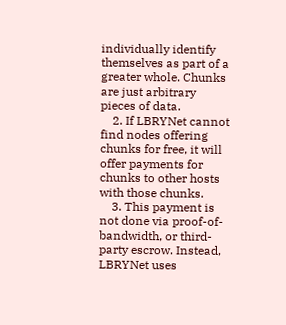individually identify themselves as part of a greater whole. Chunks are just arbitrary pieces of data.
    2. If LBRYNet cannot find nodes offering chunks for free, it will offer payments for chunks to other hosts with those chunks.
    3. This payment is not done via proof-of-bandwidth, or third-party escrow. Instead, LBRYNet uses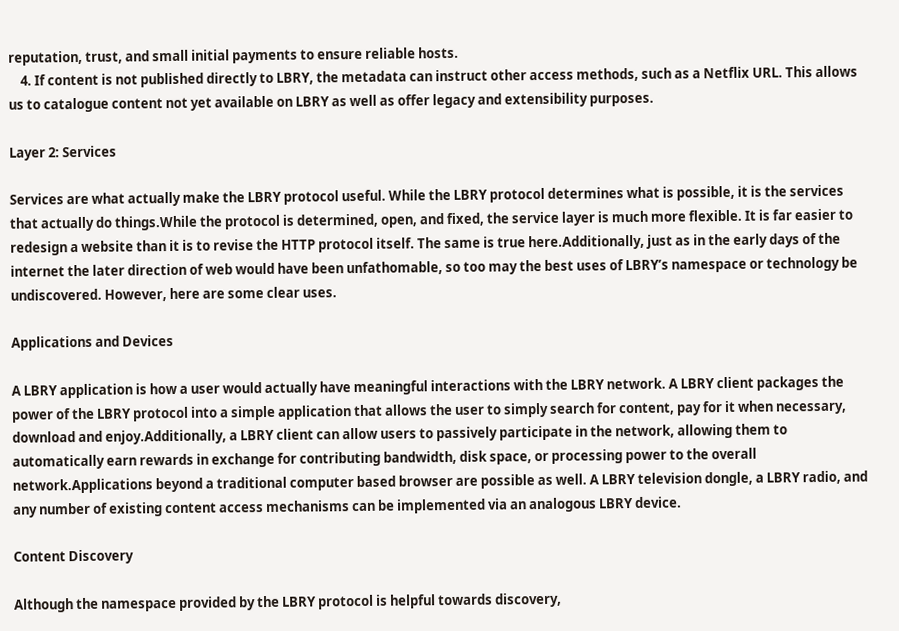reputation, trust, and small initial payments to ensure reliable hosts.
    4. If content is not published directly to LBRY, the metadata can instruct other access methods, such as a Netflix URL. This allows us to catalogue content not yet available on LBRY as well as offer legacy and extensibility purposes.

Layer 2: Services

Services are what actually make the LBRY protocol useful. While the LBRY protocol determines what is possible, it is the services that actually do things.While the protocol is determined, open, and fixed, the service layer is much more flexible. It is far easier to redesign a website than it is to revise the HTTP protocol itself. The same is true here.Additionally, just as in the early days of the internet the later direction of web would have been unfathomable, so too may the best uses of LBRY’s namespace or technology be undiscovered. However, here are some clear uses.

Applications and Devices

A LBRY application is how a user would actually have meaningful interactions with the LBRY network. A LBRY client packages the power of the LBRY protocol into a simple application that allows the user to simply search for content, pay for it when necessary, download and enjoy.Additionally, a LBRY client can allow users to passively participate in the network, allowing them to automatically earn rewards in exchange for contributing bandwidth, disk space, or processing power to the overall network.Applications beyond a traditional computer based browser are possible as well. A LBRY television dongle, a LBRY radio, and any number of existing content access mechanisms can be implemented via an analogous LBRY device.

Content Discovery

Although the namespace provided by the LBRY protocol is helpful towards discovery,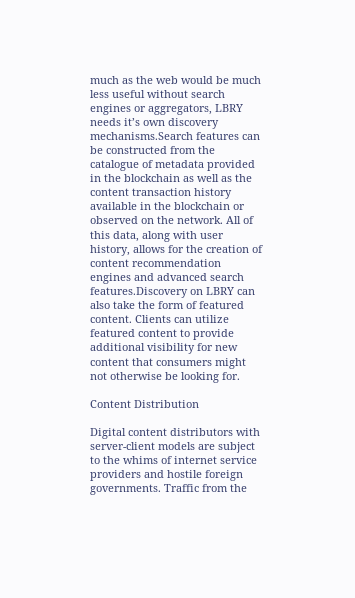much as the web would be much less useful without search engines or aggregators, LBRY needs it’s own discovery mechanisms.Search features can be constructed from the catalogue of metadata provided in the blockchain as well as the content transaction history available in the blockchain or observed on the network. All of this data, along with user history, allows for the creation of content recommendation engines and advanced search features.Discovery on LBRY can also take the form of featured content. Clients can utilize featured content to provide additional visibility for new content that consumers might not otherwise be looking for.

Content Distribution

Digital content distributors with server-client models are subject to the whims of internet service providers and hostile foreign governments. Traffic from the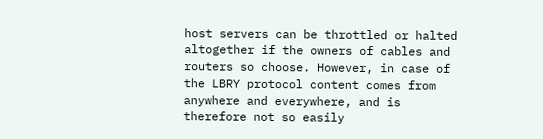host servers can be throttled or halted altogether if the owners of cables and routers so choose. However, in case of the LBRY protocol content comes from anywhere and everywhere, and is therefore not so easily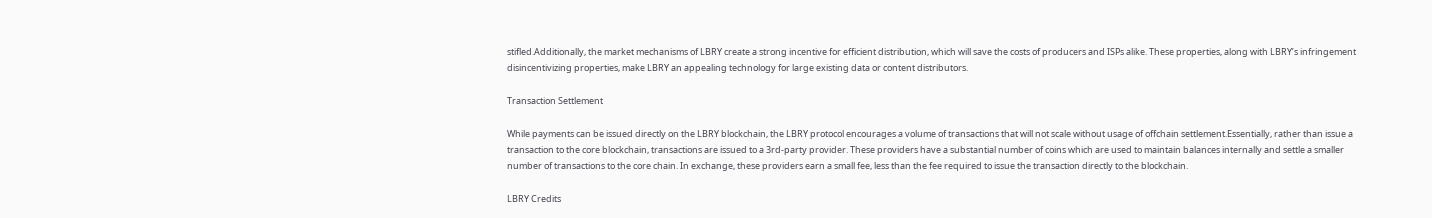stifled.Additionally, the market mechanisms of LBRY create a strong incentive for efficient distribution, which will save the costs of producers and ISPs alike. These properties, along with LBRY’s infringement disincentivizing properties, make LBRY an appealing technology for large existing data or content distributors.

Transaction Settlement

While payments can be issued directly on the LBRY blockchain, the LBRY protocol encourages a volume of transactions that will not scale without usage of offchain settlement.Essentially, rather than issue a transaction to the core blockchain, transactions are issued to a 3rd-party provider. These providers have a substantial number of coins which are used to maintain balances internally and settle a smaller number of transactions to the core chain. In exchange, these providers earn a small fee, less than the fee required to issue the transaction directly to the blockchain.

LBRY Credits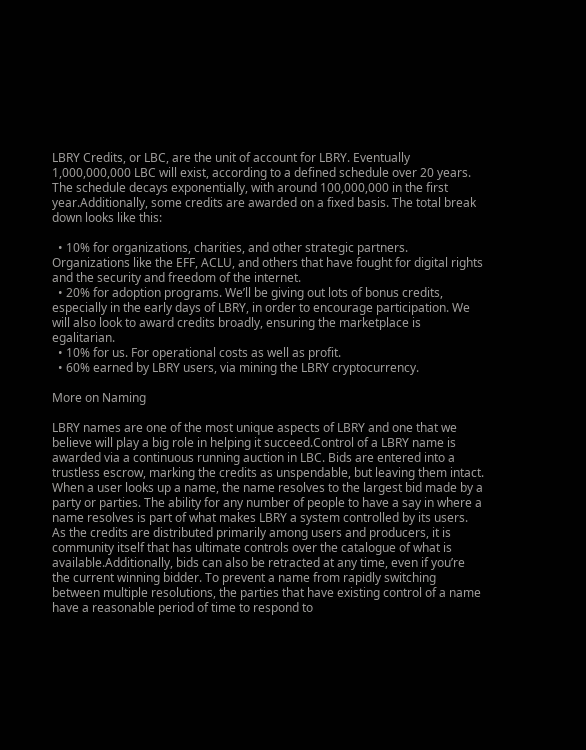LBRY Credits, or LBC, are the unit of account for LBRY. Eventually 1,000,000,000 LBC will exist, according to a defined schedule over 20 years. The schedule decays exponentially, with around 100,000,000 in the first year.Additionally, some credits are awarded on a fixed basis. The total break down looks like this:

  • 10% for organizations, charities, and other strategic partners. Organizations like the EFF, ACLU, and others that have fought for digital rights and the security and freedom of the internet.
  • 20% for adoption programs. We’ll be giving out lots of bonus credits, especially in the early days of LBRY, in order to encourage participation. We will also look to award credits broadly, ensuring the marketplace is egalitarian.
  • 10% for us. For operational costs as well as profit.
  • 60% earned by LBRY users, via mining the LBRY cryptocurrency.

More on Naming

LBRY names are one of the most unique aspects of LBRY and one that we believe will play a big role in helping it succeed.Control of a LBRY name is awarded via a continuous running auction in LBC. Bids are entered into a trustless escrow, marking the credits as unspendable, but leaving them intact. When a user looks up a name, the name resolves to the largest bid made by a party or parties. The ability for any number of people to have a say in where a name resolves is part of what makes LBRY a system controlled by its users. As the credits are distributed primarily among users and producers, it is community itself that has ultimate controls over the catalogue of what is available.Additionally, bids can also be retracted at any time, even if you’re the current winning bidder. To prevent a name from rapidly switching between multiple resolutions, the parties that have existing control of a name have a reasonable period of time to respond to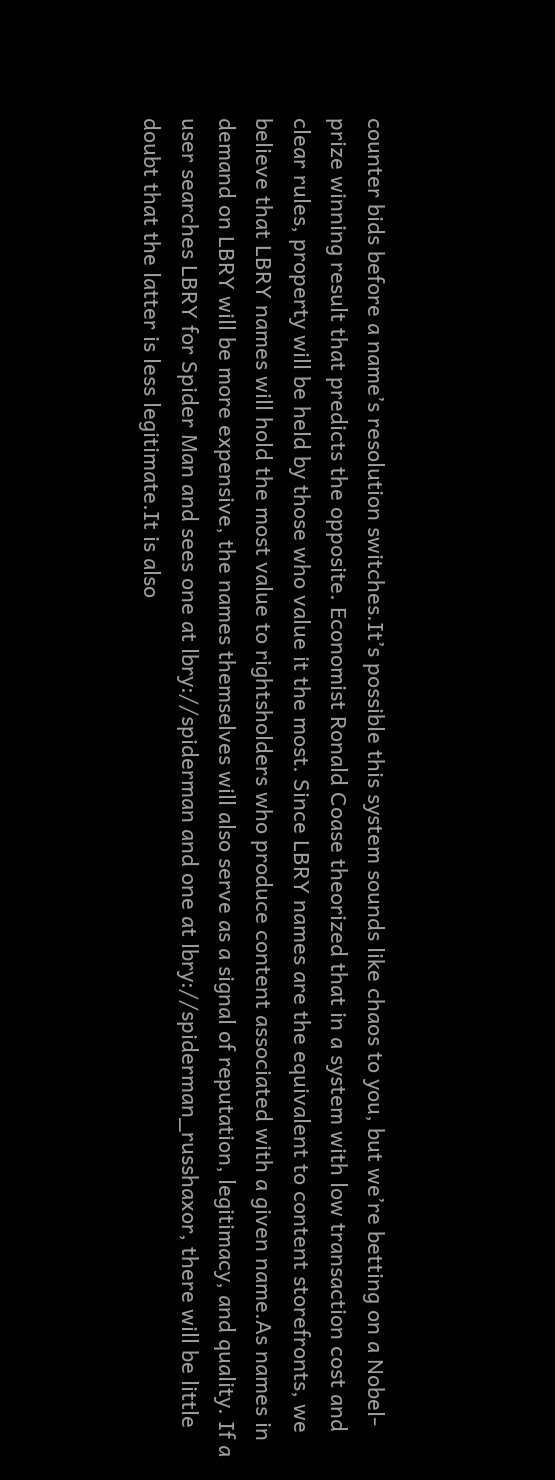counter bids before a name’s resolution switches.It’s possible this system sounds like chaos to you, but we’re betting on a Nobel-prize winning result that predicts the opposite. Economist Ronald Coase theorized that in a system with low transaction cost and clear rules, property will be held by those who value it the most. Since LBRY names are the equivalent to content storefronts, we believe that LBRY names will hold the most value to rightsholders who produce content associated with a given name.As names in demand on LBRY will be more expensive, the names themselves will also serve as a signal of reputation, legitimacy, and quality. If a user searches LBRY for Spider Man and sees one at lbry://spiderman and one at lbry://spiderman_russhaxor, there will be little doubt that the latter is less legitimate.It is also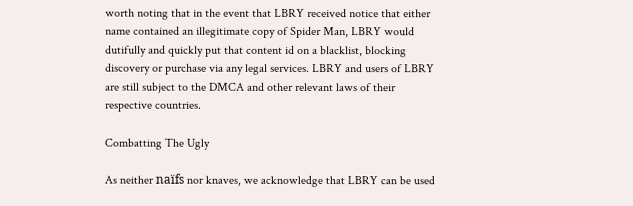worth noting that in the event that LBRY received notice that either name contained an illegitimate copy of Spider Man, LBRY would dutifully and quickly put that content id on a blacklist, blocking discovery or purchase via any legal services. LBRY and users of LBRY are still subject to the DMCA and other relevant laws of their respective countries.

Combatting The Ugly

As neither naïfs nor knaves, we acknowledge that LBRY can be used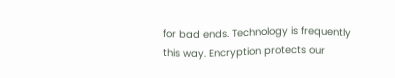for bad ends. Technology is frequently this way. Encryption protects our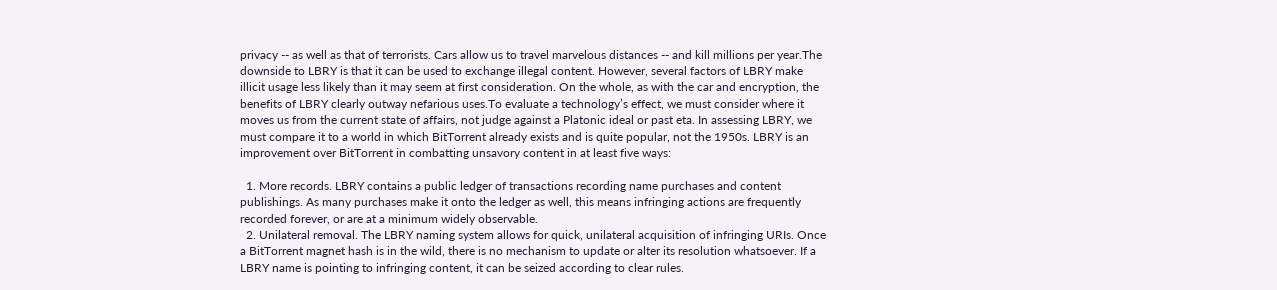privacy -- as well as that of terrorists. Cars allow us to travel marvelous distances -- and kill millions per year.The downside to LBRY is that it can be used to exchange illegal content. However, several factors of LBRY make illicit usage less likely than it may seem at first consideration. On the whole, as with the car and encryption, the benefits of LBRY clearly outway nefarious uses.To evaluate a technology’s effect, we must consider where it moves us from the current state of affairs, not judge against a Platonic ideal or past eta. In assessing LBRY, we must compare it to a world in which BitTorrent already exists and is quite popular, not the 1950s. LBRY is an improvement over BitTorrent in combatting unsavory content in at least five ways:

  1. More records. LBRY contains a public ledger of transactions recording name purchases and content publishings. As many purchases make it onto the ledger as well, this means infringing actions are frequently recorded forever, or are at a minimum widely observable.
  2. Unilateral removal. The LBRY naming system allows for quick, unilateral acquisition of infringing URIs. Once a BitTorrent magnet hash is in the wild, there is no mechanism to update or alter its resolution whatsoever. If a LBRY name is pointing to infringing content, it can be seized according to clear rules.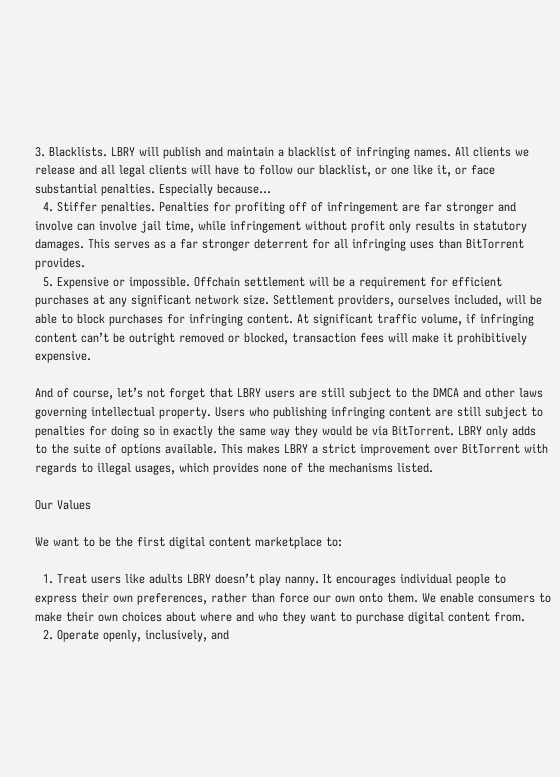3. Blacklists. LBRY will publish and maintain a blacklist of infringing names. All clients we release and all legal clients will have to follow our blacklist, or one like it, or face substantial penalties. Especially because…
  4. Stiffer penalties. Penalties for profiting off of infringement are far stronger and involve can involve jail time, while infringement without profit only results in statutory damages. This serves as a far stronger deterrent for all infringing uses than BitTorrent provides.
  5. Expensive or impossible. Offchain settlement will be a requirement for efficient purchases at any significant network size. Settlement providers, ourselves included, will be able to block purchases for infringing content. At significant traffic volume, if infringing content can’t be outright removed or blocked, transaction fees will make it prohibitively expensive.

And of course, let’s not forget that LBRY users are still subject to the DMCA and other laws governing intellectual property. Users who publishing infringing content are still subject to penalties for doing so in exactly the same way they would be via BitTorrent. LBRY only adds to the suite of options available. This makes LBRY a strict improvement over BitTorrent with regards to illegal usages, which provides none of the mechanisms listed.

Our Values

We want to be the first digital content marketplace to:

  1. Treat users like adults LBRY doesn’t play nanny. It encourages individual people to express their own preferences, rather than force our own onto them. We enable consumers to make their own choices about where and who they want to purchase digital content from.
  2. Operate openly, inclusively, and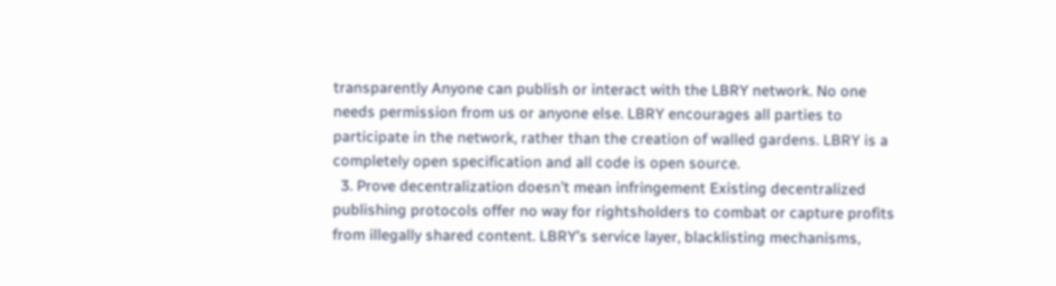transparently Anyone can publish or interact with the LBRY network. No one needs permission from us or anyone else. LBRY encourages all parties to participate in the network, rather than the creation of walled gardens. LBRY is a completely open specification and all code is open source.
  3. Prove decentralization doesn’t mean infringement Existing decentralized publishing protocols offer no way for rightsholders to combat or capture profits from illegally shared content. LBRY’s service layer, blacklisting mechanisms,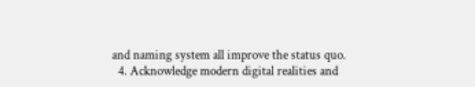and naming system all improve the status quo.
  4. Acknowledge modern digital realities and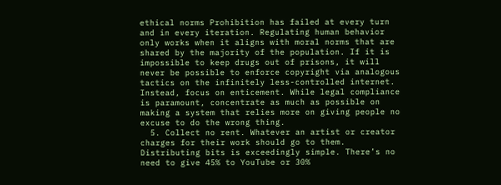ethical norms Prohibition has failed at every turn and in every iteration. Regulating human behavior only works when it aligns with moral norms that are shared by the majority of the population. If it is impossible to keep drugs out of prisons, it will never be possible to enforce copyright via analogous tactics on the infinitely less-controlled internet. Instead, focus on enticement. While legal compliance is paramount, concentrate as much as possible on making a system that relies more on giving people no excuse to do the wrong thing.
  5. Collect no rent. Whatever an artist or creator charges for their work should go to them. Distributing bits is exceedingly simple. There’s no need to give 45% to YouTube or 30%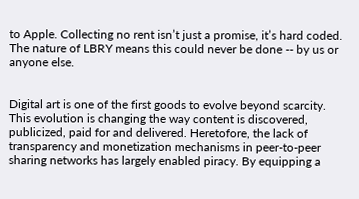to Apple. Collecting no rent isn’t just a promise, it’s hard coded. The nature of LBRY means this could never be done -- by us or anyone else.


Digital art is one of the first goods to evolve beyond scarcity. This evolution is changing the way content is discovered, publicized, paid for and delivered. Heretofore, the lack of transparency and monetization mechanisms in peer-to-peer sharing networks has largely enabled piracy. By equipping a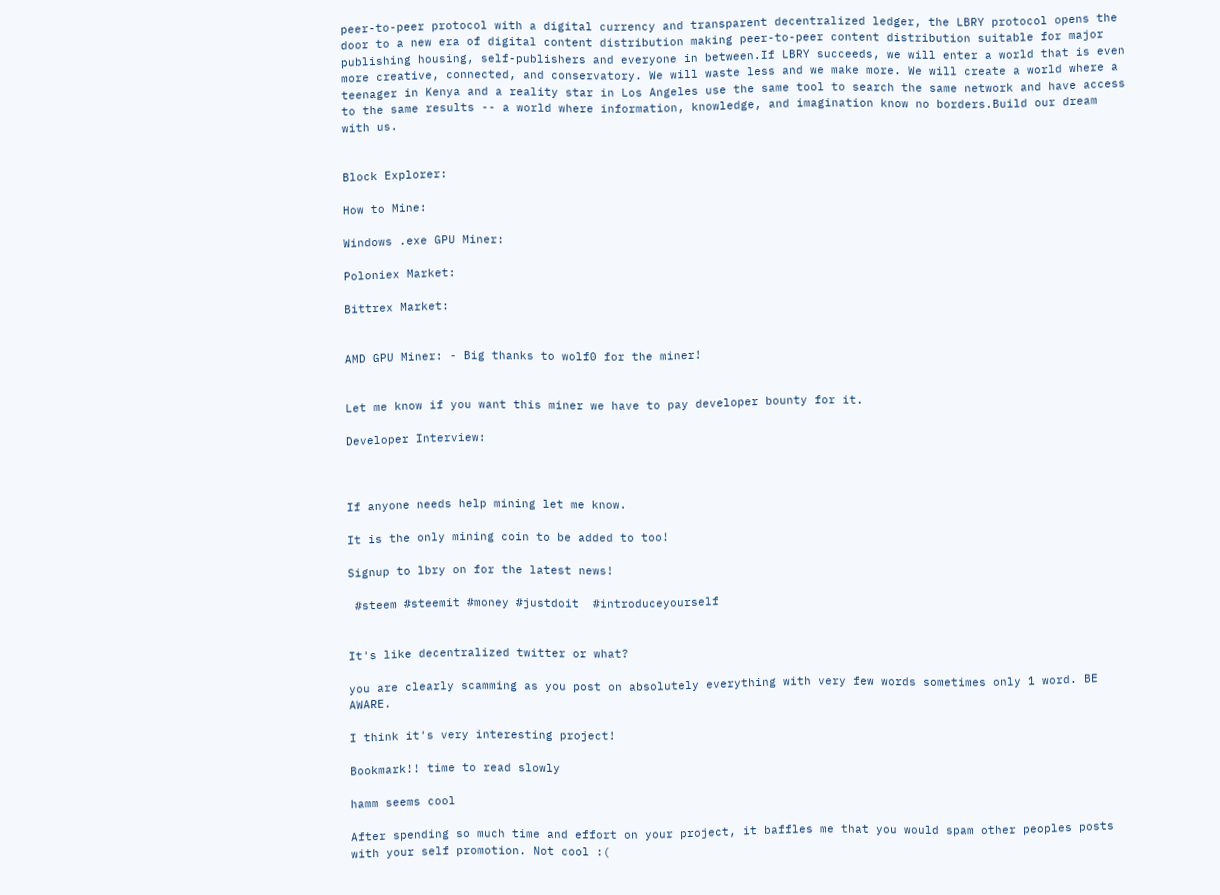peer-to-peer protocol with a digital currency and transparent decentralized ledger, the LBRY protocol opens the door to a new era of digital content distribution making peer-to-peer content distribution suitable for major publishing housing, self-publishers and everyone in between.If LBRY succeeds, we will enter a world that is even more creative, connected, and conservatory. We will waste less and we make more. We will create a world where a teenager in Kenya and a reality star in Los Angeles use the same tool to search the same network and have access to the same results -- a world where information, knowledge, and imagination know no borders.Build our dream with us.


Block Explorer:

How to Mine:

Windows .exe GPU Miner:

Poloniex Market:

Bittrex Market:


AMD GPU Miner: - Big thanks to wolf0 for the miner!


Let me know if you want this miner we have to pay developer bounty for it.

Developer Interview:



If anyone needs help mining let me know.

It is the only mining coin to be added to too!

Signup to lbry on for the latest news!

 #steem #steemit #money #justdoit  #introduceyourself


It's like decentralized twitter or what?

you are clearly scamming as you post on absolutely everything with very few words sometimes only 1 word. BE AWARE.

I think it's very interesting project!

Bookmark!! time to read slowly

hamm seems cool

After spending so much time and effort on your project, it baffles me that you would spam other peoples posts with your self promotion. Not cool :(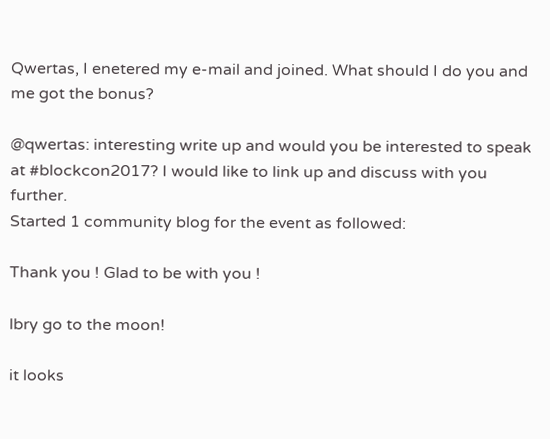Qwertas, I enetered my e-mail and joined. What should I do you and me got the bonus?

@qwertas: interesting write up and would you be interested to speak at #blockcon2017? I would like to link up and discuss with you further.
Started 1 community blog for the event as followed:

Thank you ! Glad to be with you !

lbry go to the moon!

it looks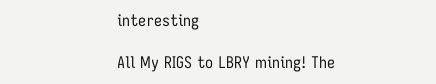interesting

All My RIGS to LBRY mining! The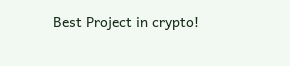Best Project in crypto!